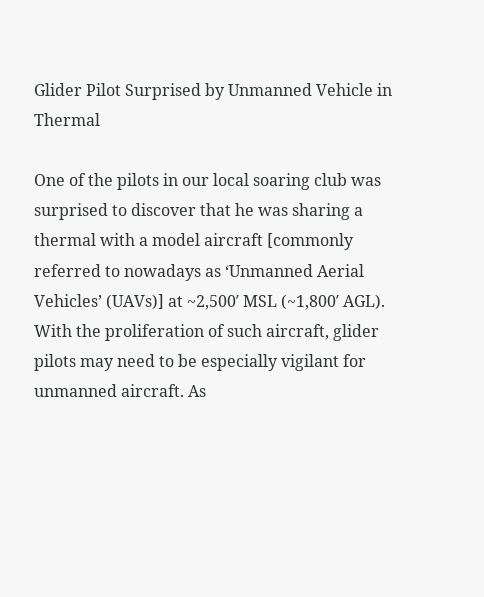Glider Pilot Surprised by Unmanned Vehicle in Thermal

One of the pilots in our local soaring club was surprised to discover that he was sharing a thermal with a model aircraft [commonly referred to nowadays as ‘Unmanned Aerial Vehicles’ (UAVs)] at ~2,500′ MSL (~1,800′ AGL). With the proliferation of such aircraft, glider pilots may need to be especially vigilant for unmanned aircraft. As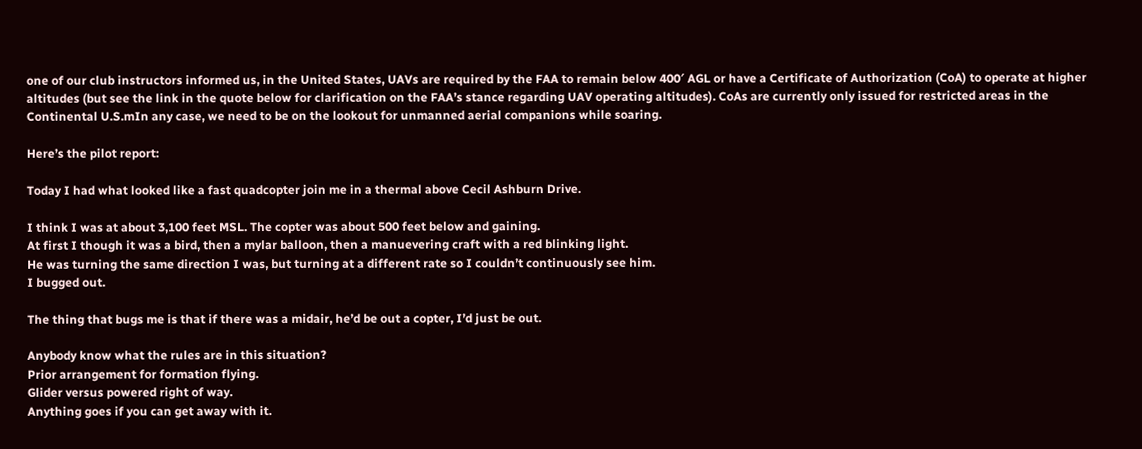one of our club instructors informed us, in the United States, UAVs are required by the FAA to remain below 400′ AGL or have a Certificate of Authorization (CoA) to operate at higher altitudes (but see the link in the quote below for clarification on the FAA’s stance regarding UAV operating altitudes). CoAs are currently only issued for restricted areas in the Continental U.S.mIn any case, we need to be on the lookout for unmanned aerial companions while soaring.

Here’s the pilot report:

Today I had what looked like a fast quadcopter join me in a thermal above Cecil Ashburn Drive.

I think I was at about 3,100 feet MSL. The copter was about 500 feet below and gaining.
At first I though it was a bird, then a mylar balloon, then a manuevering craft with a red blinking light.
He was turning the same direction I was, but turning at a different rate so I couldn’t continuously see him.
I bugged out.

The thing that bugs me is that if there was a midair, he’d be out a copter, I’d just be out.

Anybody know what the rules are in this situation?
Prior arrangement for formation flying.
Glider versus powered right of way.
Anything goes if you can get away with it.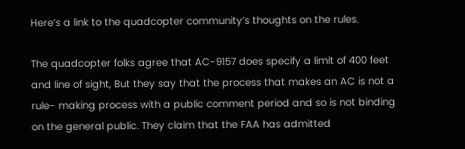Here’s a link to the quadcopter community’s thoughts on the rules.

The quadcopter folks agree that AC-9157 does specify a limit of 400 feet and line of sight, But they say that the process that makes an AC is not a rule- making process with a public comment period and so is not binding on the general public. They claim that the FAA has admitted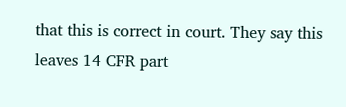that this is correct in court. They say this leaves 14 CFR part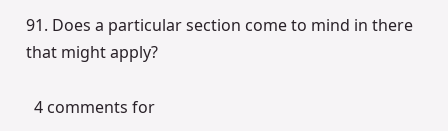91. Does a particular section come to mind in there that might apply?

  4 comments for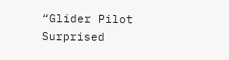“Glider Pilot Surprised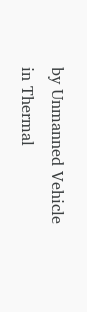by Unmanned Vehicle in Thermal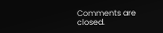Comments are closed.